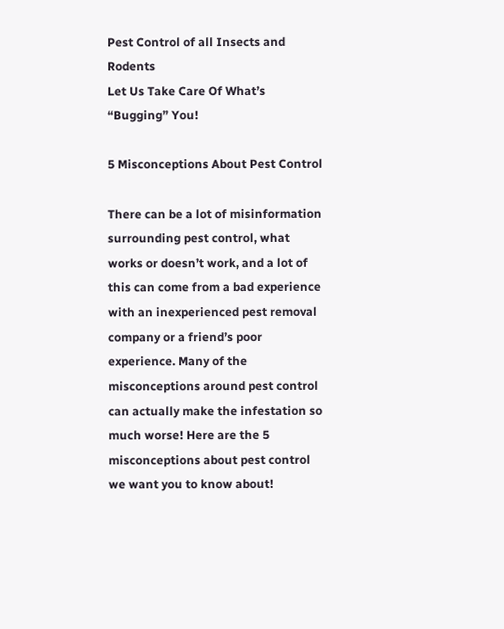Pest Control of all Insects and Rodents
Let Us Take Care Of What’s “Bugging” You!

5 Misconceptions About Pest Control

There can be a lot of misinformation surrounding pest control, what works or doesn’t work, and a lot of this can come from a bad experience with an inexperienced pest removal company or a friend’s poor experience. Many of the misconceptions around pest control can actually make the infestation so much worse! Here are the 5 misconceptions about pest control we want you to know about!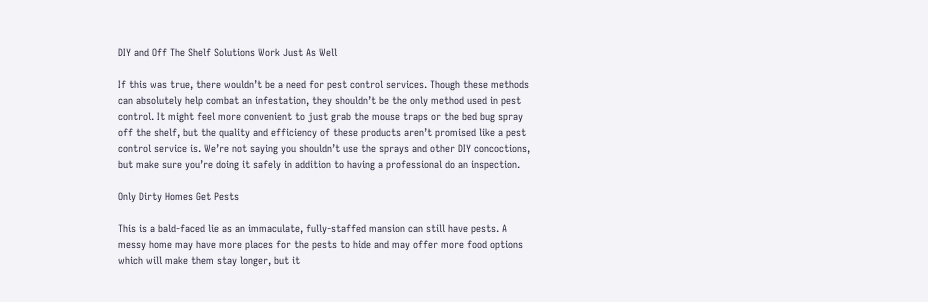DIY and Off The Shelf Solutions Work Just As Well

If this was true, there wouldn’t be a need for pest control services. Though these methods can absolutely help combat an infestation, they shouldn’t be the only method used in pest control. It might feel more convenient to just grab the mouse traps or the bed bug spray off the shelf, but the quality and efficiency of these products aren’t promised like a pest control service is. We’re not saying you shouldn’t use the sprays and other DIY concoctions, but make sure you’re doing it safely in addition to having a professional do an inspection.

Only Dirty Homes Get Pests

This is a bald-faced lie as an immaculate, fully-staffed mansion can still have pests. A messy home may have more places for the pests to hide and may offer more food options which will make them stay longer, but it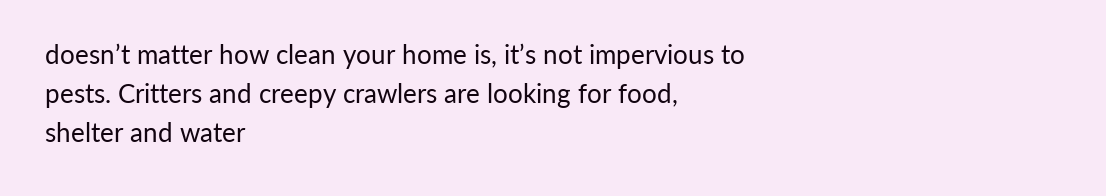doesn’t matter how clean your home is, it’s not impervious to pests. Critters and creepy crawlers are looking for food, shelter and water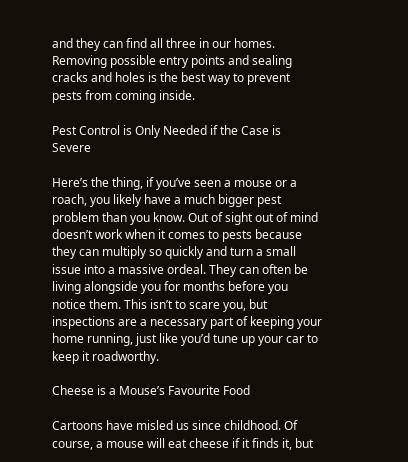and they can find all three in our homes. Removing possible entry points and sealing cracks and holes is the best way to prevent pests from coming inside.

Pest Control is Only Needed if the Case is Severe

Here’s the thing, if you’ve seen a mouse or a roach, you likely have a much bigger pest problem than you know. Out of sight out of mind doesn’t work when it comes to pests because they can multiply so quickly and turn a small issue into a massive ordeal. They can often be living alongside you for months before you notice them. This isn’t to scare you, but inspections are a necessary part of keeping your home running, just like you’d tune up your car to keep it roadworthy.

Cheese is a Mouse’s Favourite Food

Cartoons have misled us since childhood. Of course, a mouse will eat cheese if it finds it, but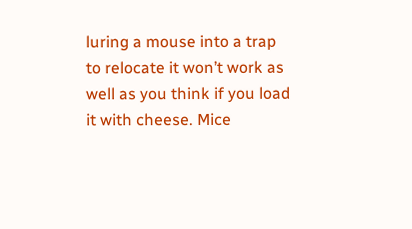luring a mouse into a trap to relocate it won’t work as well as you think if you load it with cheese. Mice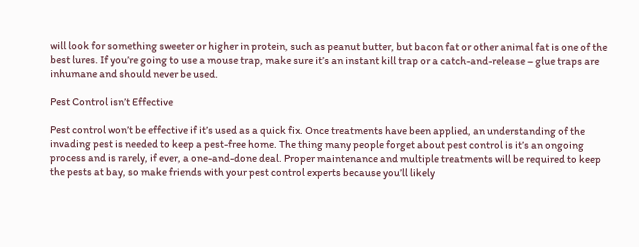will look for something sweeter or higher in protein, such as peanut butter, but bacon fat or other animal fat is one of the best lures. If you’re going to use a mouse trap, make sure it’s an instant kill trap or a catch-and-release – glue traps are inhumane and should never be used.

Pest Control isn’t Effective

Pest control won’t be effective if it’s used as a quick fix. Once treatments have been applied, an understanding of the invading pest is needed to keep a pest-free home. The thing many people forget about pest control is it’s an ongoing process and is rarely, if ever, a one-and-done deal. Proper maintenance and multiple treatments will be required to keep the pests at bay, so make friends with your pest control experts because you’ll likely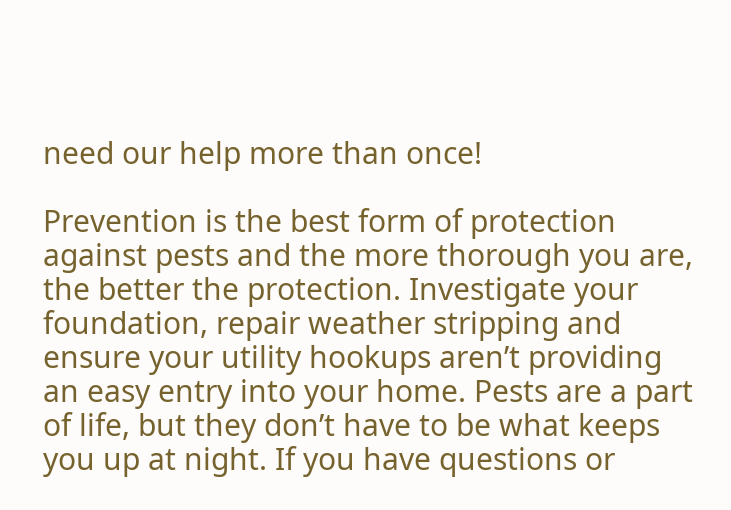need our help more than once!

Prevention is the best form of protection against pests and the more thorough you are, the better the protection. Investigate your foundation, repair weather stripping and ensure your utility hookups aren’t providing an easy entry into your home. Pests are a part of life, but they don’t have to be what keeps you up at night. If you have questions or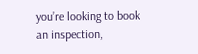you’re looking to book an inspection,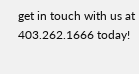get in touch with us at 403.262.1666 today!